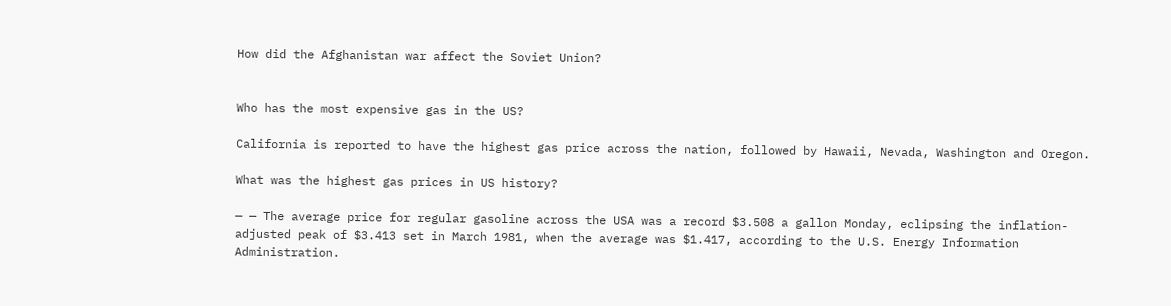How did the Afghanistan war affect the Soviet Union?


Who has the most expensive gas in the US?

California is reported to have the highest gas price across the nation, followed by Hawaii, Nevada, Washington and Oregon.

What was the highest gas prices in US history?

— — The average price for regular gasoline across the USA was a record $3.508 a gallon Monday, eclipsing the inflation-adjusted peak of $3.413 set in March 1981, when the average was $1.417, according to the U.S. Energy Information Administration.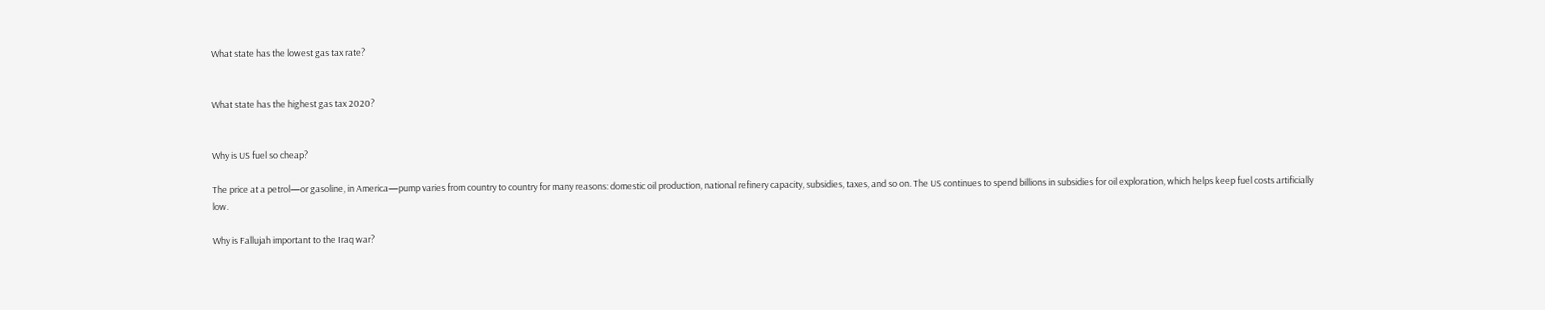What state has the lowest gas tax rate?


What state has the highest gas tax 2020?


Why is US fuel so cheap?

The price at a petrol—or gasoline, in America—pump varies from country to country for many reasons: domestic oil production, national refinery capacity, subsidies, taxes, and so on. The US continues to spend billions in subsidies for oil exploration, which helps keep fuel costs artificially low.

Why is Fallujah important to the Iraq war?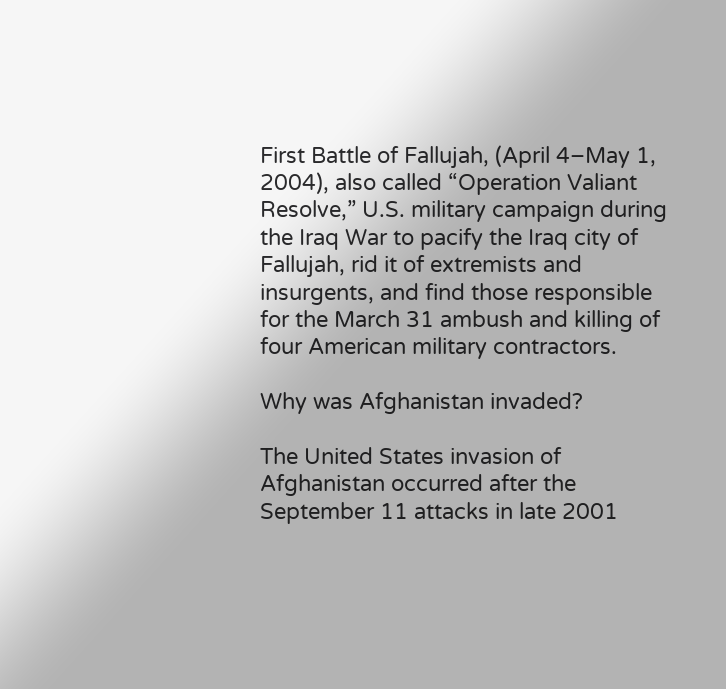First Battle of Fallujah, (April 4–May 1, 2004), also called “Operation Valiant Resolve,” U.S. military campaign during the Iraq War to pacify the Iraq city of Fallujah, rid it of extremists and insurgents, and find those responsible for the March 31 ambush and killing of four American military contractors.

Why was Afghanistan invaded?

The United States invasion of Afghanistan occurred after the September 11 attacks in late 2001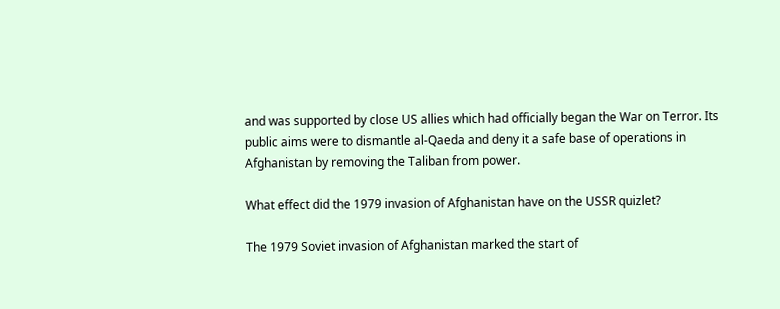and was supported by close US allies which had officially began the War on Terror. Its public aims were to dismantle al-Qaeda and deny it a safe base of operations in Afghanistan by removing the Taliban from power.

What effect did the 1979 invasion of Afghanistan have on the USSR quizlet?

The 1979 Soviet invasion of Afghanistan marked the start of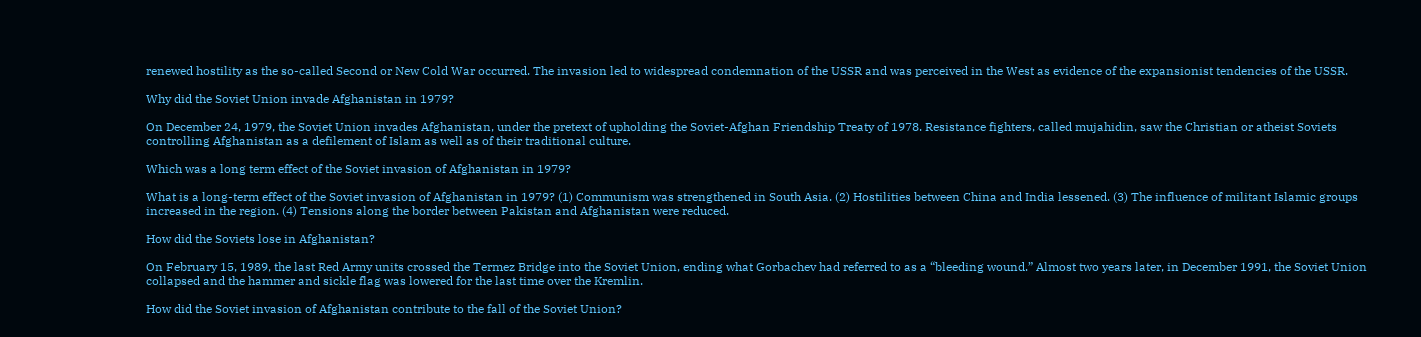renewed hostility as the so-called Second or New Cold War occurred. The invasion led to widespread condemnation of the USSR and was perceived in the West as evidence of the expansionist tendencies of the USSR.

Why did the Soviet Union invade Afghanistan in 1979?

On December 24, 1979, the Soviet Union invades Afghanistan, under the pretext of upholding the Soviet-Afghan Friendship Treaty of 1978. Resistance fighters, called mujahidin, saw the Christian or atheist Soviets controlling Afghanistan as a defilement of Islam as well as of their traditional culture.

Which was a long term effect of the Soviet invasion of Afghanistan in 1979?

What is a long-term effect of the Soviet invasion of Afghanistan in 1979? (1) Communism was strengthened in South Asia. (2) Hostilities between China and India lessened. (3) The influence of militant Islamic groups increased in the region. (4) Tensions along the border between Pakistan and Afghanistan were reduced.

How did the Soviets lose in Afghanistan?

On February 15, 1989, the last Red Army units crossed the Termez Bridge into the Soviet Union, ending what Gorbachev had referred to as a “bleeding wound.” Almost two years later, in December 1991, the Soviet Union collapsed and the hammer and sickle flag was lowered for the last time over the Kremlin.

How did the Soviet invasion of Afghanistan contribute to the fall of the Soviet Union?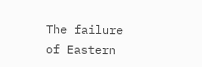The failure of Eastern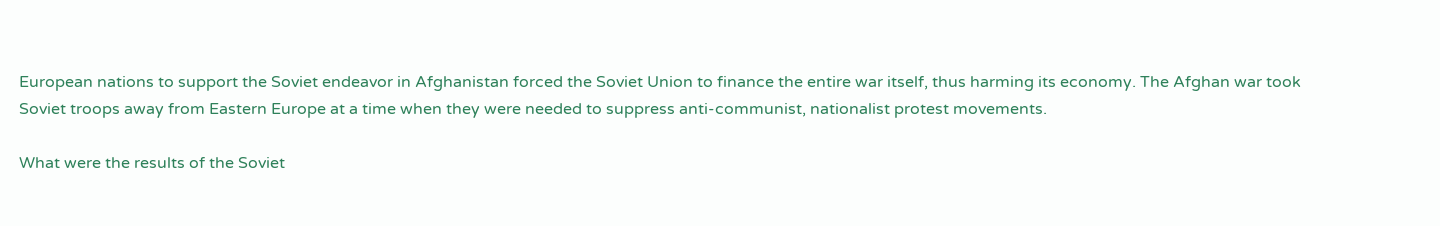European nations to support the Soviet endeavor in Afghanistan forced the Soviet Union to finance the entire war itself, thus harming its economy. The Afghan war took Soviet troops away from Eastern Europe at a time when they were needed to suppress anti-communist, nationalist protest movements.

What were the results of the Soviet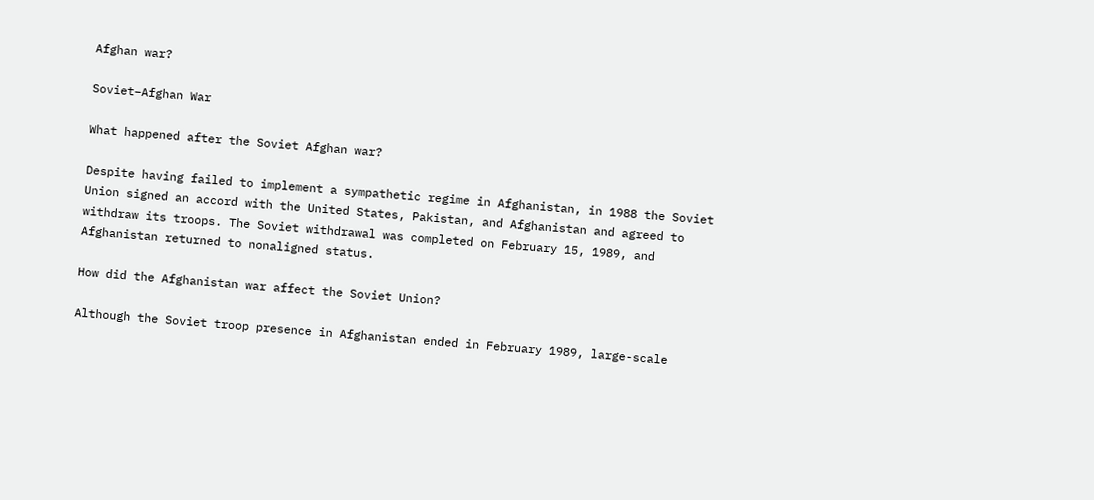Afghan war?

Soviet–Afghan War

What happened after the Soviet Afghan war?

Despite having failed to implement a sympathetic regime in Afghanistan, in 1988 the Soviet Union signed an accord with the United States, Pakistan, and Afghanistan and agreed to withdraw its troops. The Soviet withdrawal was completed on February 15, 1989, and Afghanistan returned to nonaligned status.

How did the Afghanistan war affect the Soviet Union?

Although the Soviet troop presence in Afghanistan ended in February 1989, large-scale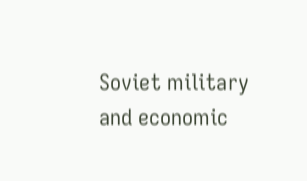Soviet military and economic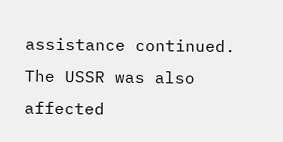assistance continued. The USSR was also affected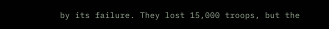by its failure. They lost 15,000 troops, but the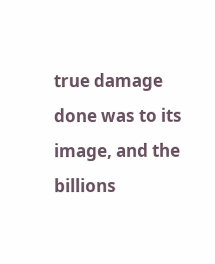true damage done was to its image, and the billions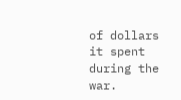of dollars it spent during the war.